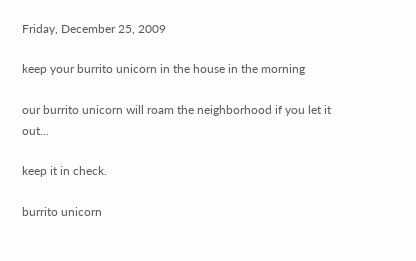Friday, December 25, 2009

keep your burrito unicorn in the house in the morning

our burrito unicorn will roam the neighborhood if you let it out...

keep it in check.

burrito unicorn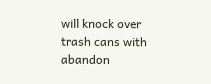will knock over trash cans with abandon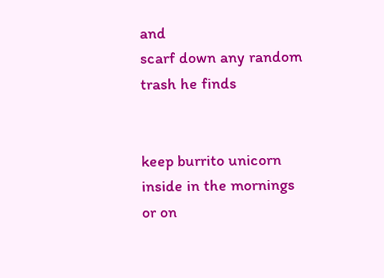and
scarf down any random trash he finds


keep burrito unicorn inside in the mornings
or on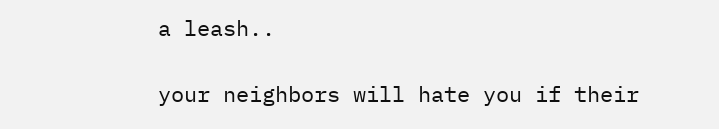a leash..

your neighbors will hate you if their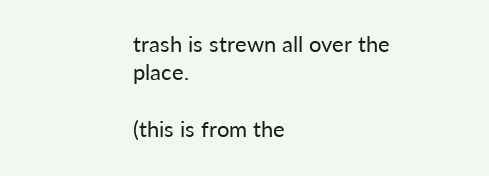trash is strewn all over the place.

(this is from the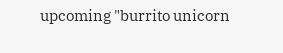upcoming "burrito unicorn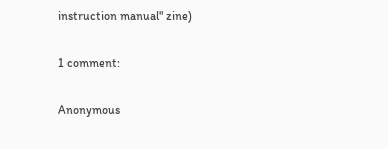instruction manual" zine)

1 comment:

Anonymous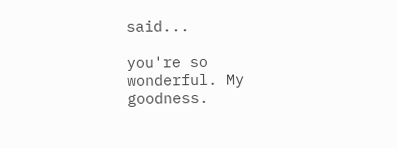said...

you're so wonderful. My goodness.